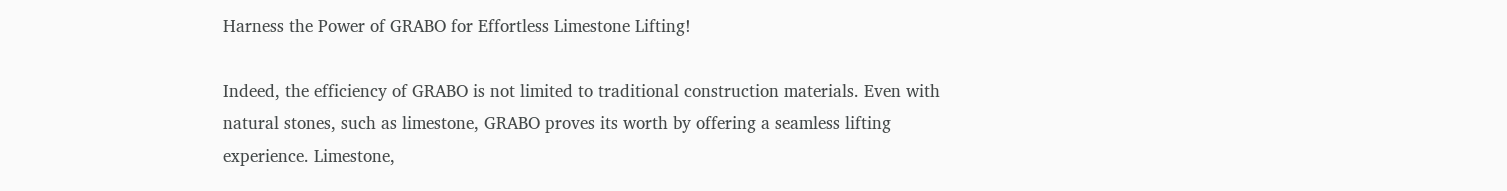Harness the Power of GRABO for Effortless Limestone Lifting!

Indeed, the efficiency of GRABO is not limited to traditional construction materials. Even with natural stones, such as limestone, GRABO proves its worth by offering a seamless lifting experience. Limestone,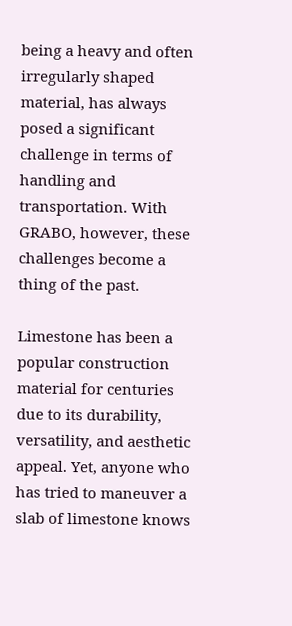being a heavy and often irregularly shaped material, has always posed a significant challenge in terms of handling and transportation. With GRABO, however, these challenges become a thing of the past.

Limestone has been a popular construction material for centuries due to its durability, versatility, and aesthetic appeal. Yet, anyone who has tried to maneuver a slab of limestone knows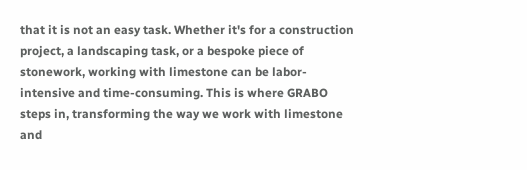that it is not an easy task. Whether it's for a construction project, a landscaping task, or a bespoke piece of stonework, working with limestone can be labor-intensive and time-consuming. This is where GRABO steps in, transforming the way we work with limestone and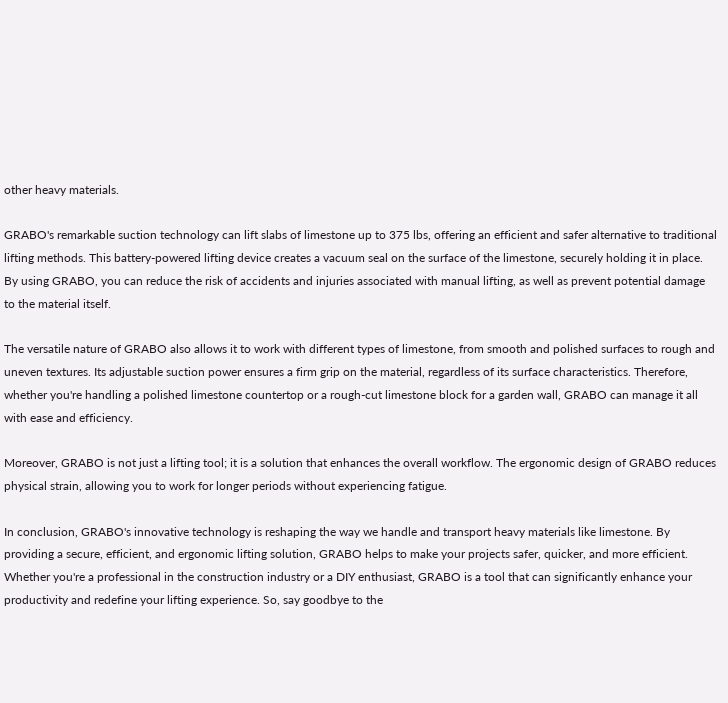other heavy materials.

GRABO's remarkable suction technology can lift slabs of limestone up to 375 lbs, offering an efficient and safer alternative to traditional lifting methods. This battery-powered lifting device creates a vacuum seal on the surface of the limestone, securely holding it in place. By using GRABO, you can reduce the risk of accidents and injuries associated with manual lifting, as well as prevent potential damage to the material itself.

The versatile nature of GRABO also allows it to work with different types of limestone, from smooth and polished surfaces to rough and uneven textures. Its adjustable suction power ensures a firm grip on the material, regardless of its surface characteristics. Therefore, whether you're handling a polished limestone countertop or a rough-cut limestone block for a garden wall, GRABO can manage it all with ease and efficiency.

Moreover, GRABO is not just a lifting tool; it is a solution that enhances the overall workflow. The ergonomic design of GRABO reduces physical strain, allowing you to work for longer periods without experiencing fatigue.

In conclusion, GRABO's innovative technology is reshaping the way we handle and transport heavy materials like limestone. By providing a secure, efficient, and ergonomic lifting solution, GRABO helps to make your projects safer, quicker, and more efficient. Whether you're a professional in the construction industry or a DIY enthusiast, GRABO is a tool that can significantly enhance your productivity and redefine your lifting experience. So, say goodbye to the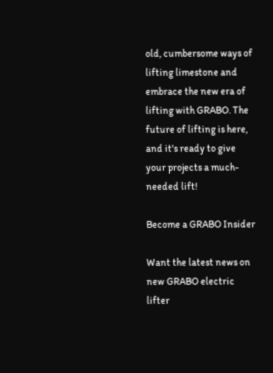old, cumbersome ways of lifting limestone and embrace the new era of lifting with GRABO. The future of lifting is here, and it's ready to give your projects a much-needed lift!

Become a GRABO Insider

Want the latest news on new GRABO electric lifter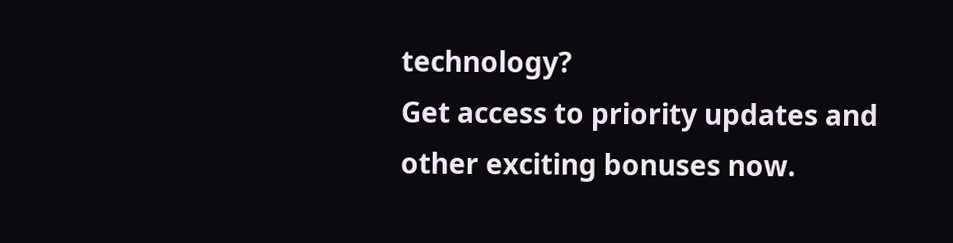technology?
Get access to priority updates and other exciting bonuses now.